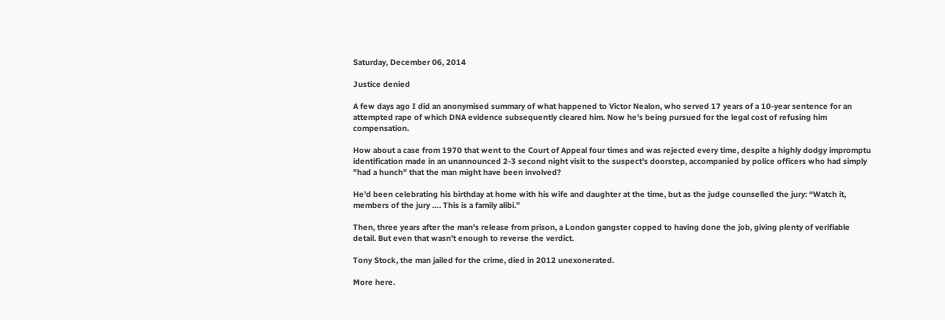Saturday, December 06, 2014

Justice denied

A few days ago I did an anonymised summary of what happened to Victor Nealon, who served 17 years of a 10-year sentence for an attempted rape of which DNA evidence subsequently cleared him. Now he's being pursued for the legal cost of refusing him compensation.

How about a case from 1970 that went to the Court of Appeal four times and was rejected every time, despite a highly dodgy impromptu identification made in an unannounced 2-3 second night visit to the suspect's doorstep, accompanied by police officers who had simply "had a hunch" that the man might have been involved?

He'd been celebrating his birthday at home with his wife and daughter at the time, but as the judge counselled the jury: “Watch it, members of the jury …. This is a family alibi.”

Then, three years after the man's release from prison, a London gangster copped to having done the job, giving plenty of verifiable detail. But even that wasn't enough to reverse the verdict.

Tony Stock, the man jailed for the crime, died in 2012 unexonerated.

More here.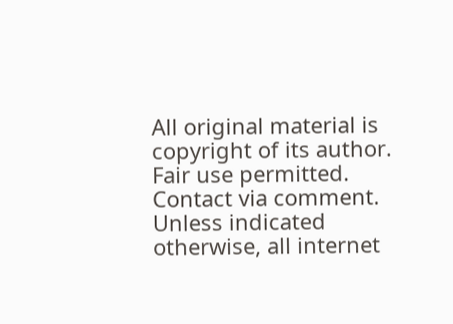All original material is copyright of its author. Fair use permitted. Contact via comment. Unless indicated otherwise, all internet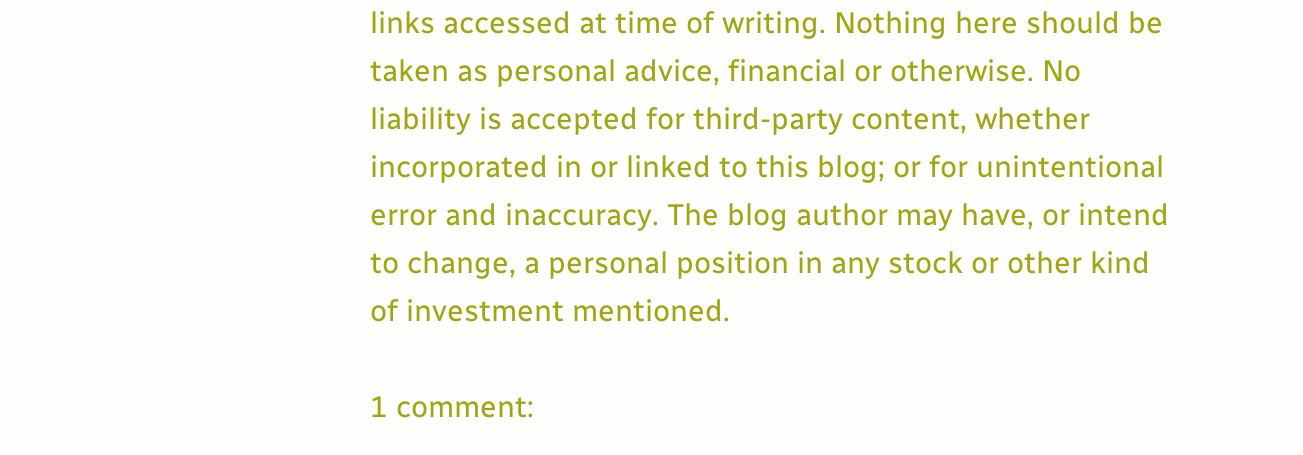links accessed at time of writing. Nothing here should be taken as personal advice, financial or otherwise. No liability is accepted for third-party content, whether incorporated in or linked to this blog; or for unintentional error and inaccuracy. The blog author may have, or intend to change, a personal position in any stock or other kind of investment mentioned.

1 comment: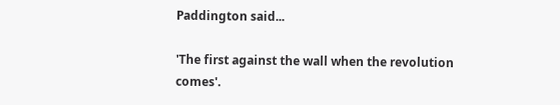Paddington said...

'The first against the wall when the revolution comes'.